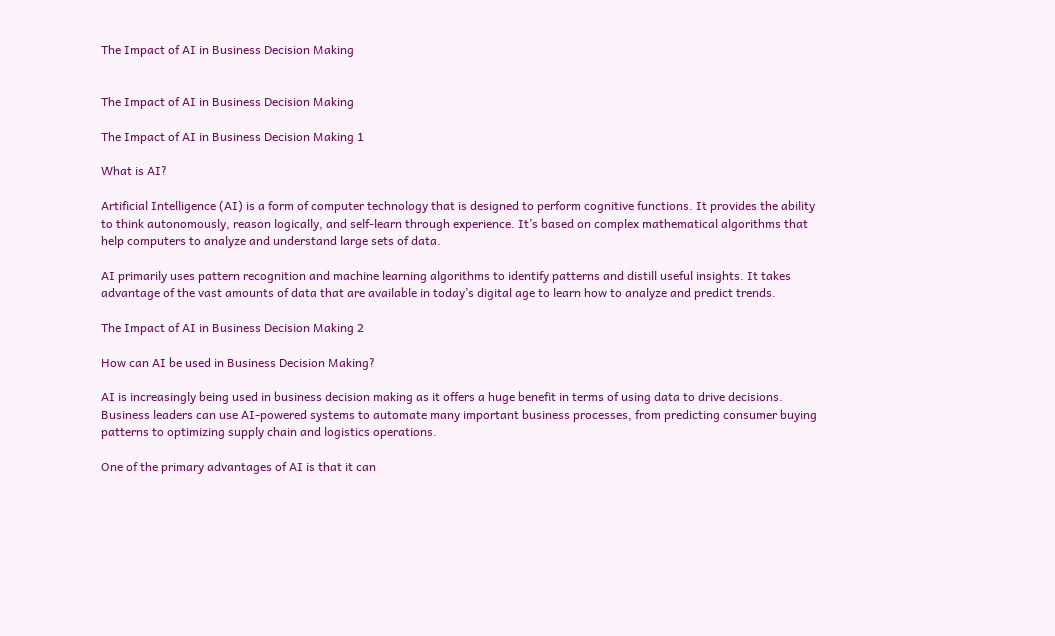The Impact of AI in Business Decision Making


The Impact of AI in Business Decision Making

The Impact of AI in Business Decision Making 1

What is AI?

Artificial Intelligence (AI) is a form of computer technology that is designed to perform cognitive functions. It provides the ability to think autonomously, reason logically, and self-learn through experience. It’s based on complex mathematical algorithms that help computers to analyze and understand large sets of data.

AI primarily uses pattern recognition and machine learning algorithms to identify patterns and distill useful insights. It takes advantage of the vast amounts of data that are available in today’s digital age to learn how to analyze and predict trends.

The Impact of AI in Business Decision Making 2

How can AI be used in Business Decision Making?

AI is increasingly being used in business decision making as it offers a huge benefit in terms of using data to drive decisions. Business leaders can use AI-powered systems to automate many important business processes, from predicting consumer buying patterns to optimizing supply chain and logistics operations.

One of the primary advantages of AI is that it can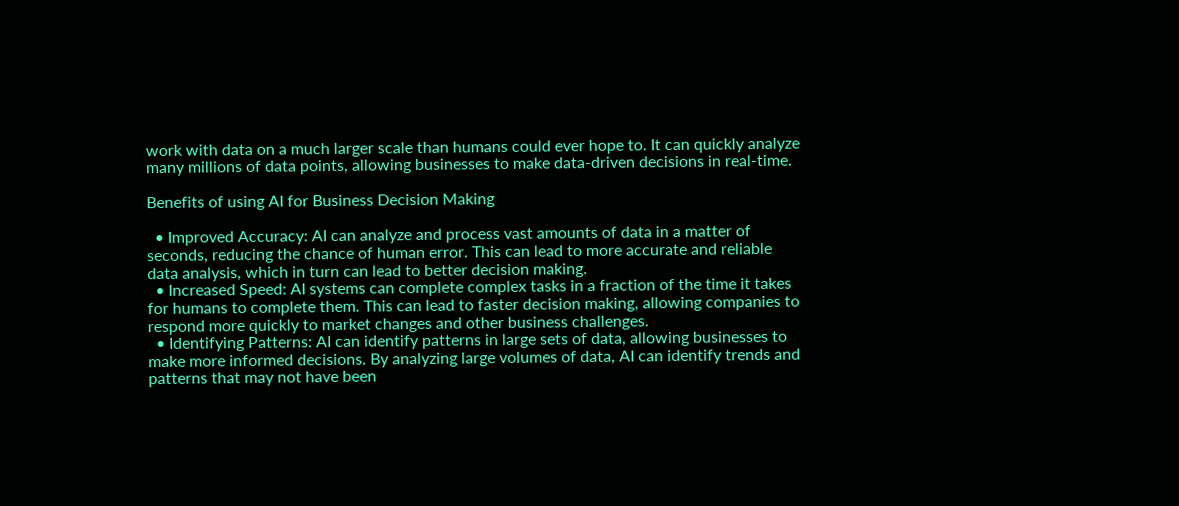work with data on a much larger scale than humans could ever hope to. It can quickly analyze many millions of data points, allowing businesses to make data-driven decisions in real-time.

Benefits of using AI for Business Decision Making

  • Improved Accuracy: AI can analyze and process vast amounts of data in a matter of seconds, reducing the chance of human error. This can lead to more accurate and reliable data analysis, which in turn can lead to better decision making.
  • Increased Speed: AI systems can complete complex tasks in a fraction of the time it takes for humans to complete them. This can lead to faster decision making, allowing companies to respond more quickly to market changes and other business challenges.
  • Identifying Patterns: AI can identify patterns in large sets of data, allowing businesses to make more informed decisions. By analyzing large volumes of data, AI can identify trends and patterns that may not have been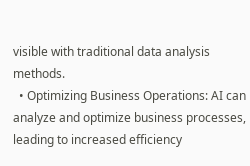visible with traditional data analysis methods.
  • Optimizing Business Operations: AI can analyze and optimize business processes, leading to increased efficiency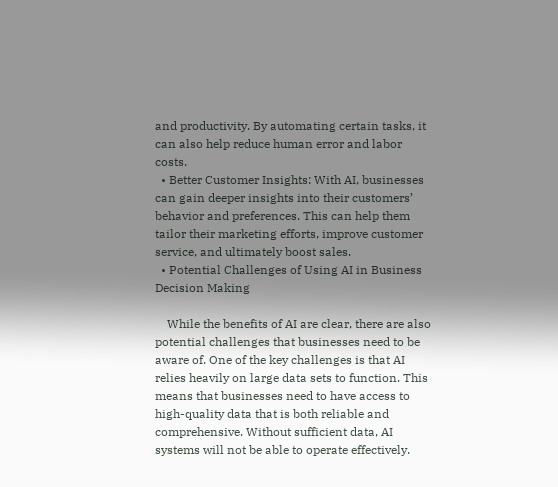and productivity. By automating certain tasks, it can also help reduce human error and labor costs.
  • Better Customer Insights: With AI, businesses can gain deeper insights into their customers’ behavior and preferences. This can help them tailor their marketing efforts, improve customer service, and ultimately boost sales.
  • Potential Challenges of Using AI in Business Decision Making

    While the benefits of AI are clear, there are also potential challenges that businesses need to be aware of. One of the key challenges is that AI relies heavily on large data sets to function. This means that businesses need to have access to high-quality data that is both reliable and comprehensive. Without sufficient data, AI systems will not be able to operate effectively.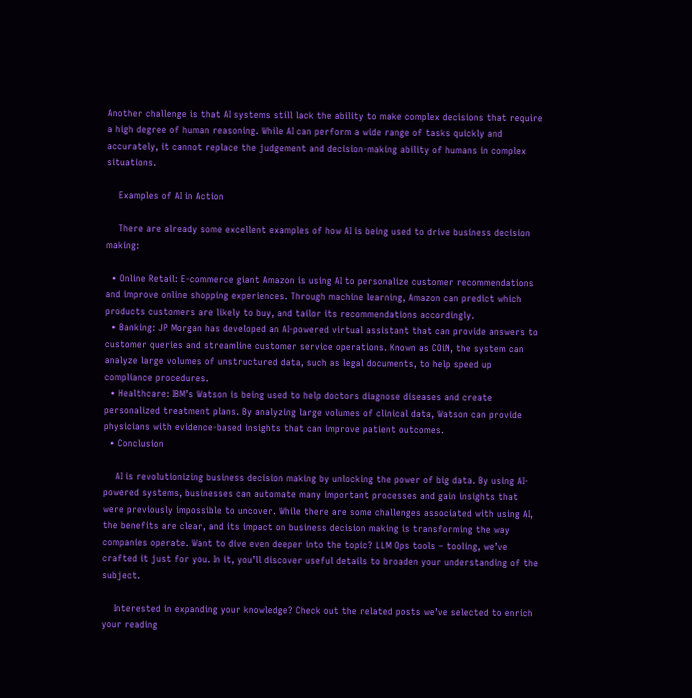Another challenge is that AI systems still lack the ability to make complex decisions that require a high degree of human reasoning. While AI can perform a wide range of tasks quickly and accurately, it cannot replace the judgement and decision-making ability of humans in complex situations.

    Examples of AI in Action

    There are already some excellent examples of how AI is being used to drive business decision making:

  • Online Retail: E-commerce giant Amazon is using AI to personalize customer recommendations and improve online shopping experiences. Through machine learning, Amazon can predict which products customers are likely to buy, and tailor its recommendations accordingly.
  • Banking: JP Morgan has developed an AI-powered virtual assistant that can provide answers to customer queries and streamline customer service operations. Known as COiN, the system can analyze large volumes of unstructured data, such as legal documents, to help speed up compliance procedures.
  • Healthcare: IBM’s Watson is being used to help doctors diagnose diseases and create personalized treatment plans. By analyzing large volumes of clinical data, Watson can provide physicians with evidence-based insights that can improve patient outcomes.
  • Conclusion

    AI is revolutionizing business decision making by unlocking the power of big data. By using AI-powered systems, businesses can automate many important processes and gain insights that were previously impossible to uncover. While there are some challenges associated with using AI, the benefits are clear, and its impact on business decision making is transforming the way companies operate. Want to dive even deeper into the topic? LLM Ops tools – tooling, we’ve crafted it just for you. In it, you’ll discover useful details to broaden your understanding of the subject.

    Interested in expanding your knowledge? Check out the related posts we’ve selected to enrich your reading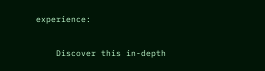experience:

    Discover this in-depth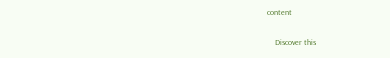content

    Discover this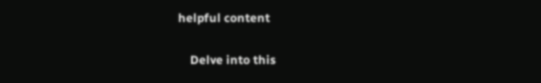helpful content

    Delve into this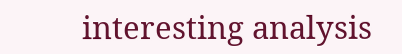interesting analysis